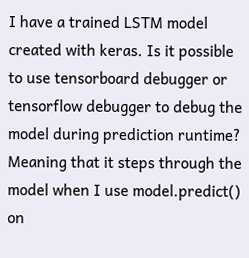I have a trained LSTM model created with keras. Is it possible to use tensorboard debugger or tensorflow debugger to debug the model during prediction runtime? Meaning that it steps through the model when I use model.predict() on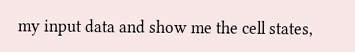my input data and show me the cell states,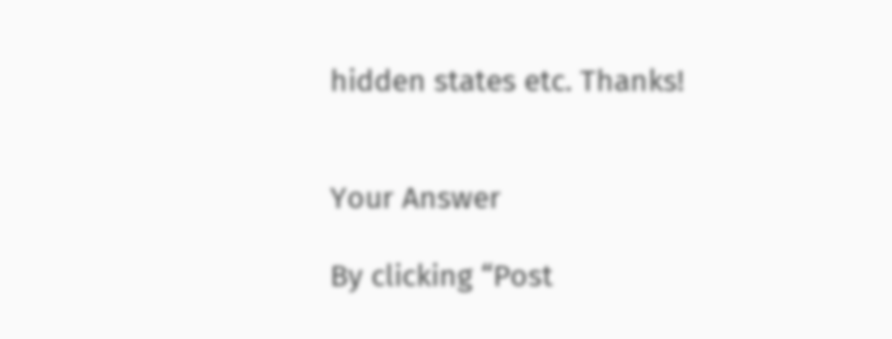hidden states etc. Thanks!


Your Answer

By clicking “Post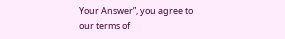Your Answer”, you agree to our terms of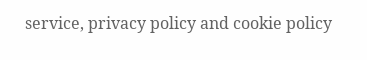service, privacy policy and cookie policy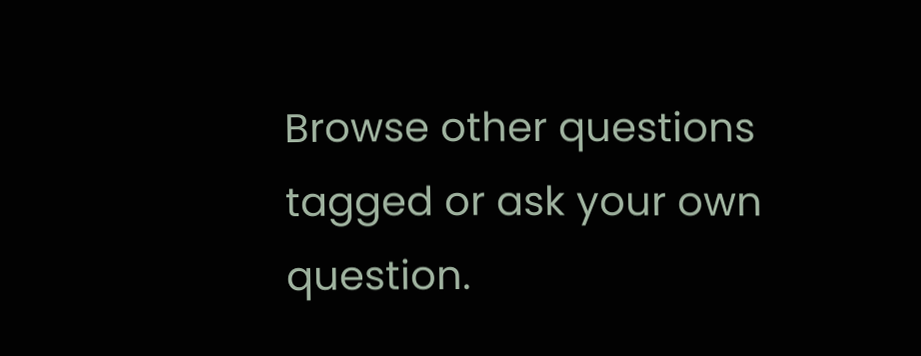Browse other questions tagged or ask your own question.